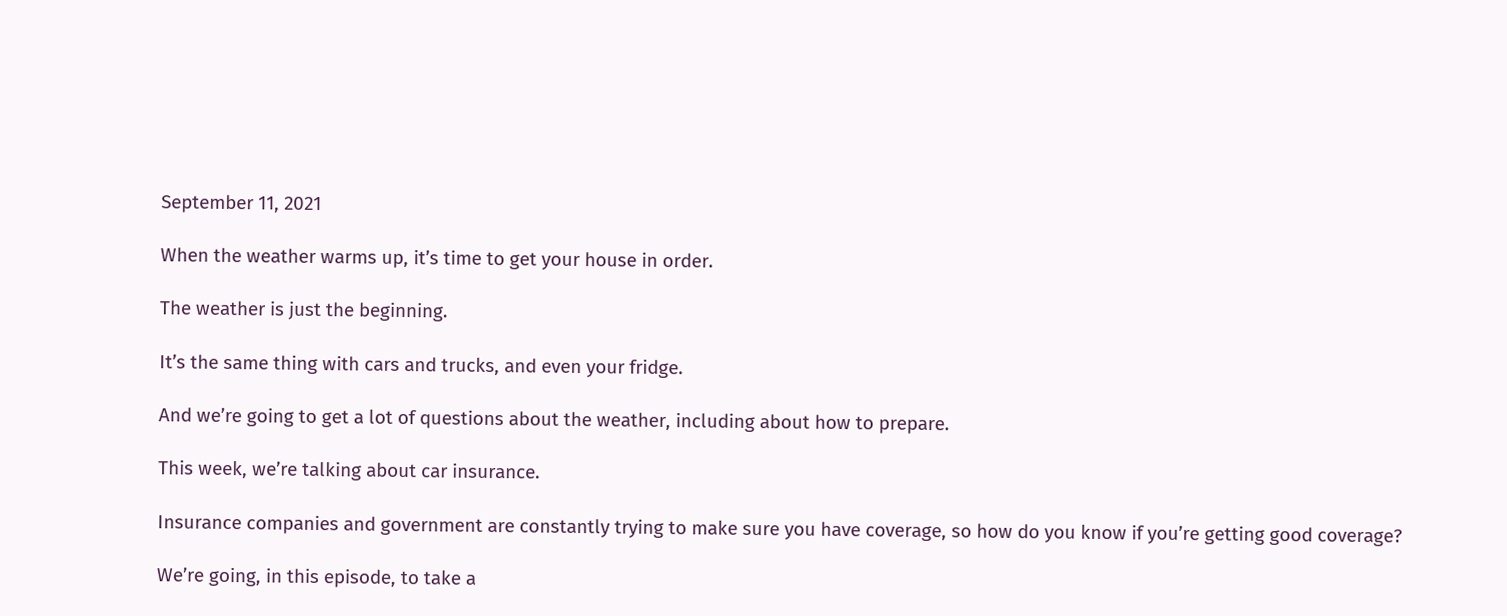September 11, 2021

When the weather warms up, it’s time to get your house in order.

The weather is just the beginning.

It’s the same thing with cars and trucks, and even your fridge.

And we’re going to get a lot of questions about the weather, including about how to prepare.

This week, we’re talking about car insurance.

Insurance companies and government are constantly trying to make sure you have coverage, so how do you know if you’re getting good coverage?

We’re going, in this episode, to take a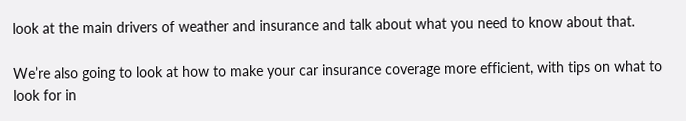look at the main drivers of weather and insurance and talk about what you need to know about that.

We’re also going to look at how to make your car insurance coverage more efficient, with tips on what to look for in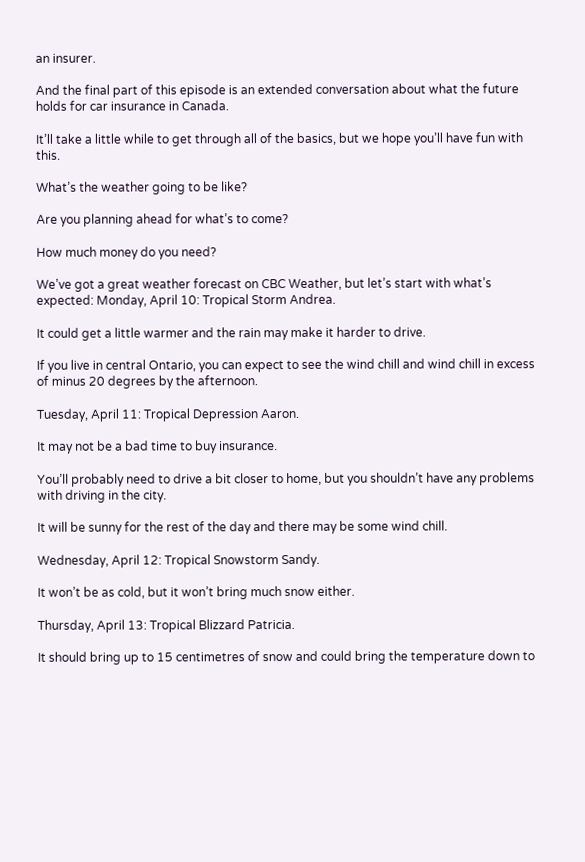an insurer.

And the final part of this episode is an extended conversation about what the future holds for car insurance in Canada.

It’ll take a little while to get through all of the basics, but we hope you’ll have fun with this.

What’s the weather going to be like?

Are you planning ahead for what’s to come?

How much money do you need?

We’ve got a great weather forecast on CBC Weather, but let’s start with what’s expected: Monday, April 10: Tropical Storm Andrea.

It could get a little warmer and the rain may make it harder to drive.

If you live in central Ontario, you can expect to see the wind chill and wind chill in excess of minus 20 degrees by the afternoon.

Tuesday, April 11: Tropical Depression Aaron.

It may not be a bad time to buy insurance.

You’ll probably need to drive a bit closer to home, but you shouldn’t have any problems with driving in the city.

It will be sunny for the rest of the day and there may be some wind chill.

Wednesday, April 12: Tropical Snowstorm Sandy.

It won’t be as cold, but it won’t bring much snow either.

Thursday, April 13: Tropical Blizzard Patricia.

It should bring up to 15 centimetres of snow and could bring the temperature down to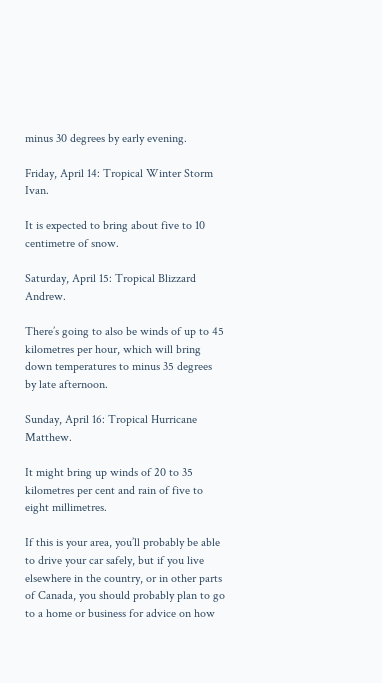minus 30 degrees by early evening.

Friday, April 14: Tropical Winter Storm Ivan.

It is expected to bring about five to 10 centimetre of snow.

Saturday, April 15: Tropical Blizzard Andrew.

There’s going to also be winds of up to 45 kilometres per hour, which will bring down temperatures to minus 35 degrees by late afternoon.

Sunday, April 16: Tropical Hurricane Matthew.

It might bring up winds of 20 to 35 kilometres per cent and rain of five to eight millimetres.

If this is your area, you’ll probably be able to drive your car safely, but if you live elsewhere in the country, or in other parts of Canada, you should probably plan to go to a home or business for advice on how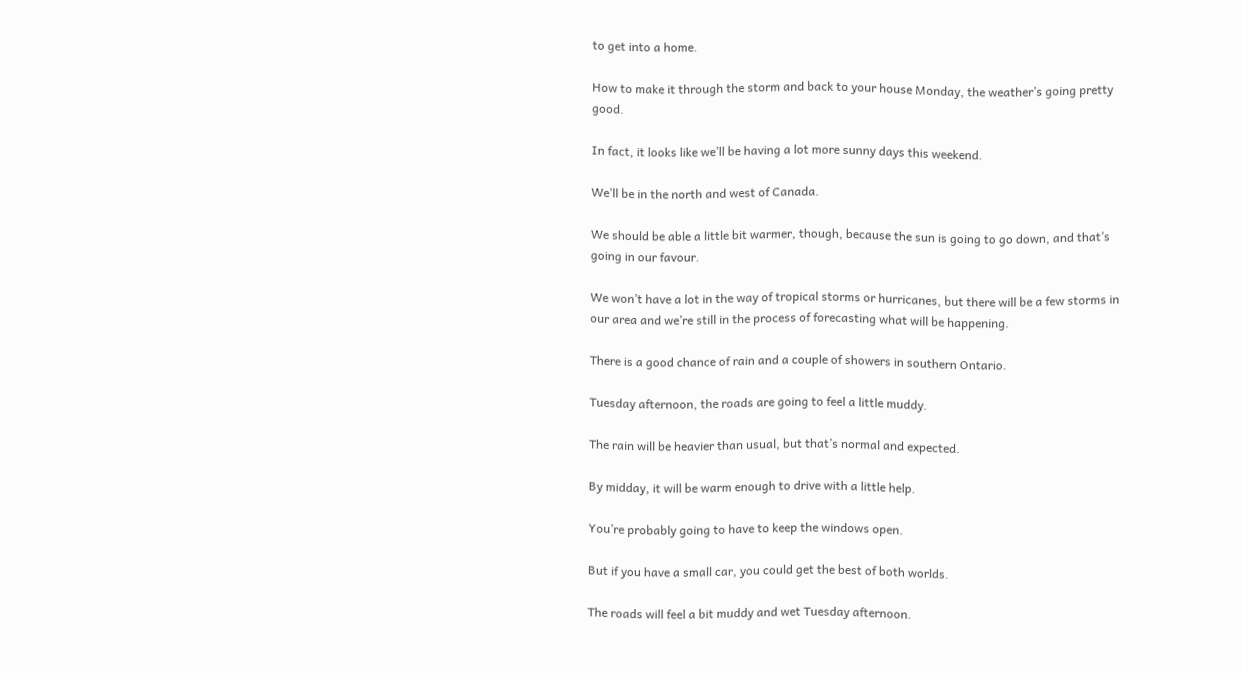to get into a home.

How to make it through the storm and back to your house Monday, the weather’s going pretty good.

In fact, it looks like we’ll be having a lot more sunny days this weekend.

We’ll be in the north and west of Canada.

We should be able a little bit warmer, though, because the sun is going to go down, and that’s going in our favour.

We won’t have a lot in the way of tropical storms or hurricanes, but there will be a few storms in our area and we’re still in the process of forecasting what will be happening.

There is a good chance of rain and a couple of showers in southern Ontario.

Tuesday afternoon, the roads are going to feel a little muddy.

The rain will be heavier than usual, but that’s normal and expected.

By midday, it will be warm enough to drive with a little help.

You’re probably going to have to keep the windows open.

But if you have a small car, you could get the best of both worlds.

The roads will feel a bit muddy and wet Tuesday afternoon.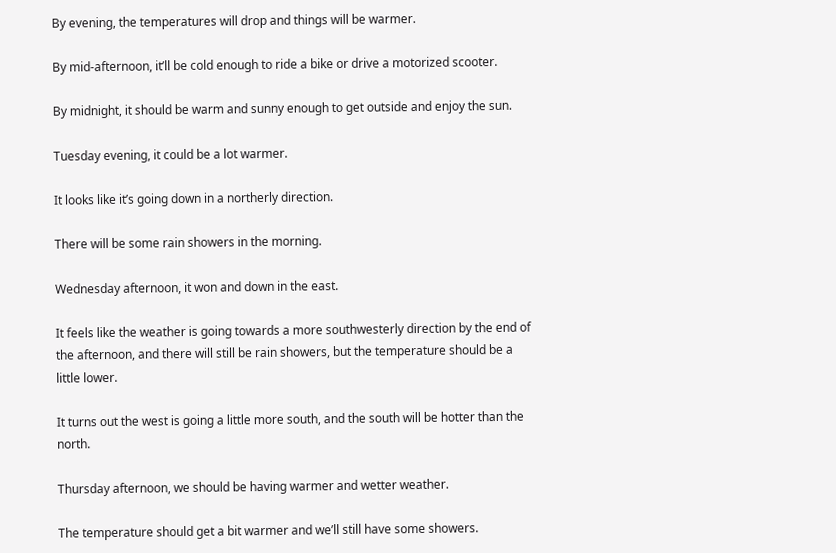By evening, the temperatures will drop and things will be warmer.

By mid-afternoon, it’ll be cold enough to ride a bike or drive a motorized scooter.

By midnight, it should be warm and sunny enough to get outside and enjoy the sun.

Tuesday evening, it could be a lot warmer.

It looks like it’s going down in a northerly direction.

There will be some rain showers in the morning.

Wednesday afternoon, it won and down in the east.

It feels like the weather is going towards a more southwesterly direction by the end of the afternoon, and there will still be rain showers, but the temperature should be a little lower.

It turns out the west is going a little more south, and the south will be hotter than the north.

Thursday afternoon, we should be having warmer and wetter weather.

The temperature should get a bit warmer and we’ll still have some showers.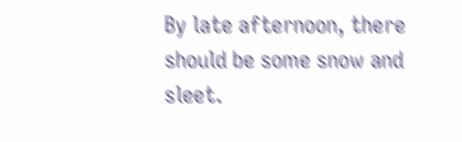By late afternoon, there should be some snow and sleet.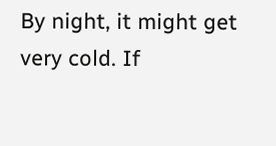By night, it might get very cold. If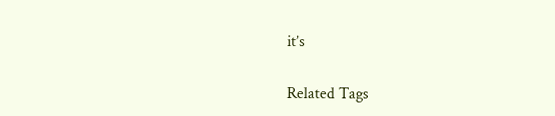it’s

Related Tags